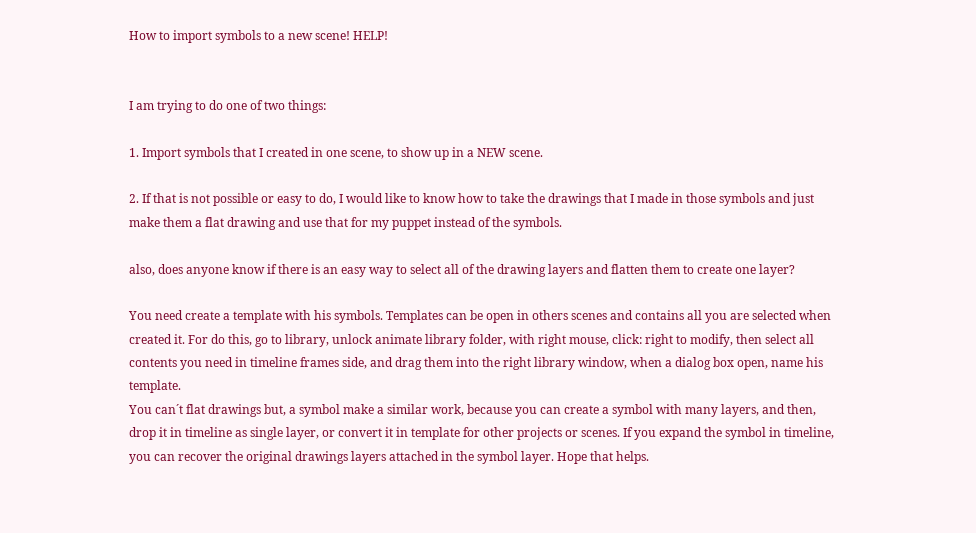How to import symbols to a new scene! HELP!


I am trying to do one of two things:

1. Import symbols that I created in one scene, to show up in a NEW scene.

2. If that is not possible or easy to do, I would like to know how to take the drawings that I made in those symbols and just make them a flat drawing and use that for my puppet instead of the symbols.

also, does anyone know if there is an easy way to select all of the drawing layers and flatten them to create one layer?

You need create a template with his symbols. Templates can be open in others scenes and contains all you are selected when created it. For do this, go to library, unlock animate library folder, with right mouse, click: right to modify, then select all contents you need in timeline frames side, and drag them into the right library window, when a dialog box open, name his template.
You can´t flat drawings but, a symbol make a similar work, because you can create a symbol with many layers, and then, drop it in timeline as single layer, or convert it in template for other projects or scenes. If you expand the symbol in timeline, you can recover the original drawings layers attached in the symbol layer. Hope that helps.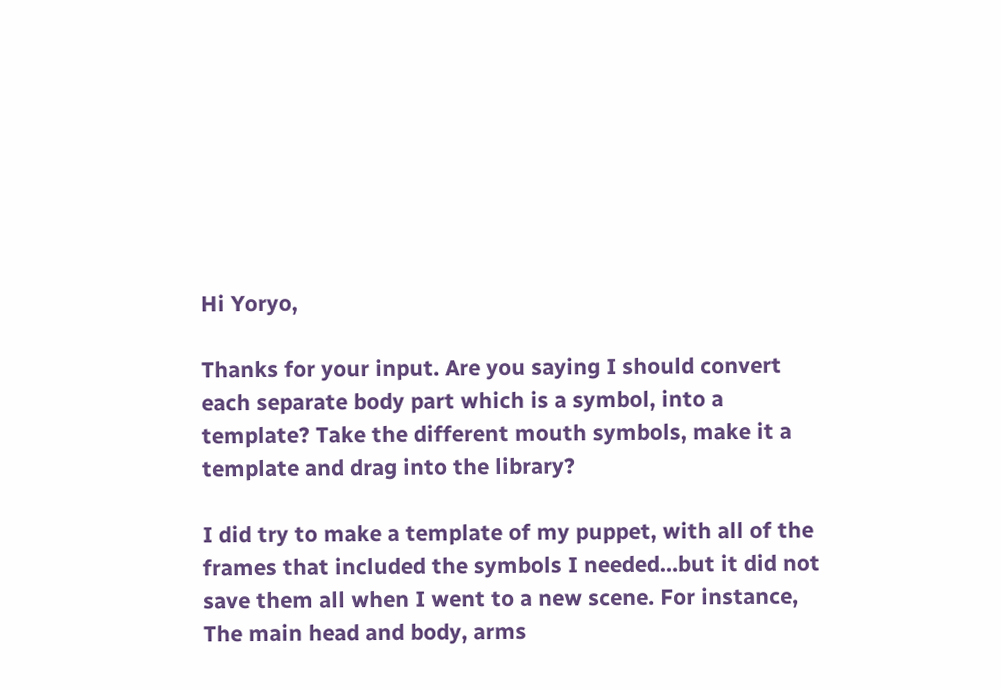Hi Yoryo,

Thanks for your input. Are you saying I should convert each separate body part which is a symbol, into a template? Take the different mouth symbols, make it a template and drag into the library?

I did try to make a template of my puppet, with all of the frames that included the symbols I needed…but it did not save them all when I went to a new scene. For instance, The main head and body, arms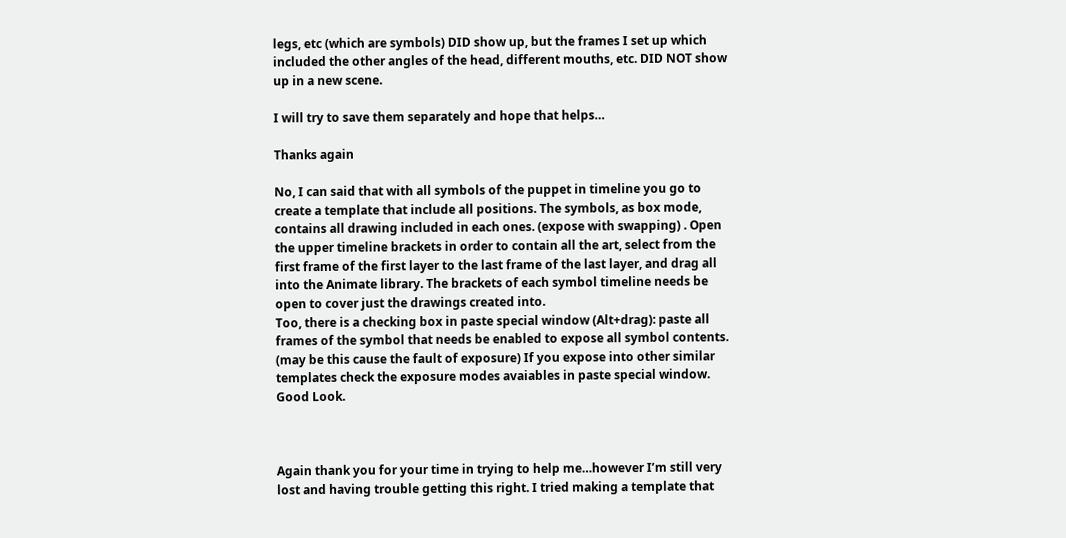legs, etc (which are symbols) DID show up, but the frames I set up which included the other angles of the head, different mouths, etc. DID NOT show up in a new scene.

I will try to save them separately and hope that helps…

Thanks again

No, I can said that with all symbols of the puppet in timeline you go to create a template that include all positions. The symbols, as box mode, contains all drawing included in each ones. (expose with swapping) . Open the upper timeline brackets in order to contain all the art, select from the first frame of the first layer to the last frame of the last layer, and drag all into the Animate library. The brackets of each symbol timeline needs be open to cover just the drawings created into.
Too, there is a checking box in paste special window (Alt+drag): paste all frames of the symbol that needs be enabled to expose all symbol contents.
(may be this cause the fault of exposure) If you expose into other similar templates check the exposure modes avaiables in paste special window. Good Look.



Again thank you for your time in trying to help me…however I’m still very lost and having trouble getting this right. I tried making a template that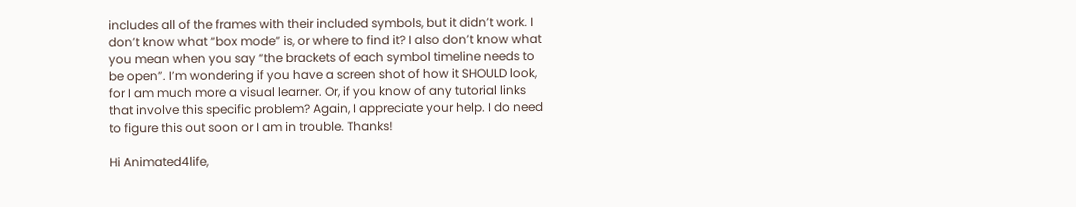includes all of the frames with their included symbols, but it didn’t work. I don’t know what “box mode” is, or where to find it? I also don’t know what you mean when you say “the brackets of each symbol timeline needs to be open”. I’m wondering if you have a screen shot of how it SHOULD look, for I am much more a visual learner. Or, if you know of any tutorial links that involve this specific problem? Again, I appreciate your help. I do need to figure this out soon or I am in trouble. Thanks!

Hi Animated4life,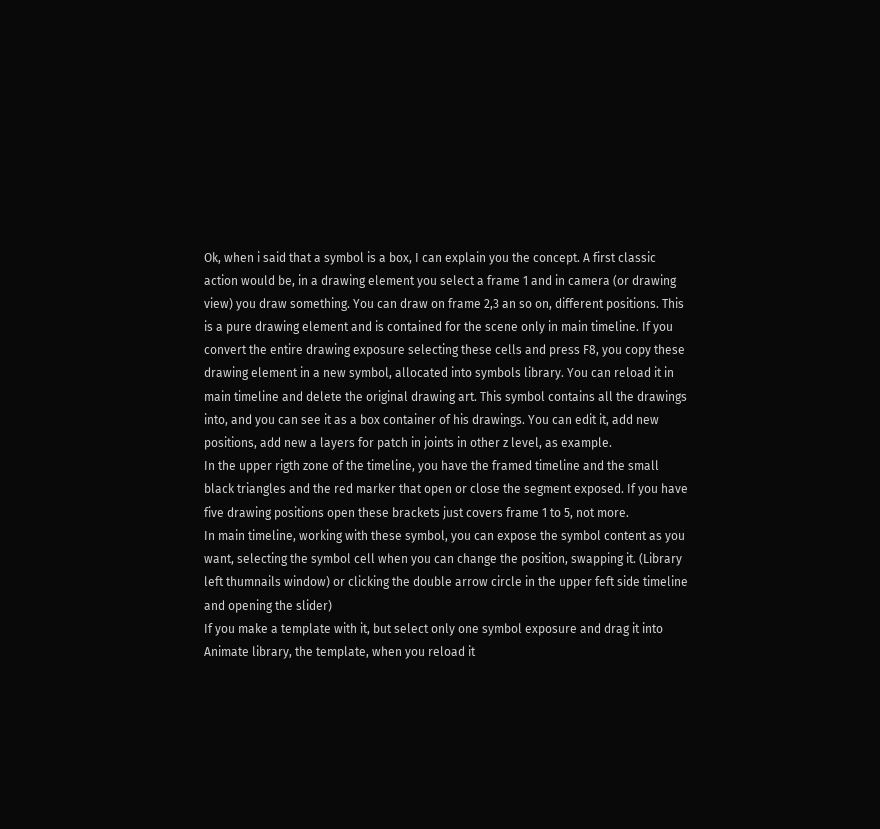Ok, when i said that a symbol is a box, I can explain you the concept. A first classic action would be, in a drawing element you select a frame 1 and in camera (or drawing view) you draw something. You can draw on frame 2,3 an so on, different positions. This is a pure drawing element and is contained for the scene only in main timeline. If you convert the entire drawing exposure selecting these cells and press F8, you copy these drawing element in a new symbol, allocated into symbols library. You can reload it in main timeline and delete the original drawing art. This symbol contains all the drawings into, and you can see it as a box container of his drawings. You can edit it, add new positions, add new a layers for patch in joints in other z level, as example.
In the upper rigth zone of the timeline, you have the framed timeline and the small black triangles and the red marker that open or close the segment exposed. If you have five drawing positions open these brackets just covers frame 1 to 5, not more.
In main timeline, working with these symbol, you can expose the symbol content as you want, selecting the symbol cell when you can change the position, swapping it. (Library left thumnails window) or clicking the double arrow circle in the upper feft side timeline and opening the slider)
If you make a template with it, but select only one symbol exposure and drag it into Animate library, the template, when you reload it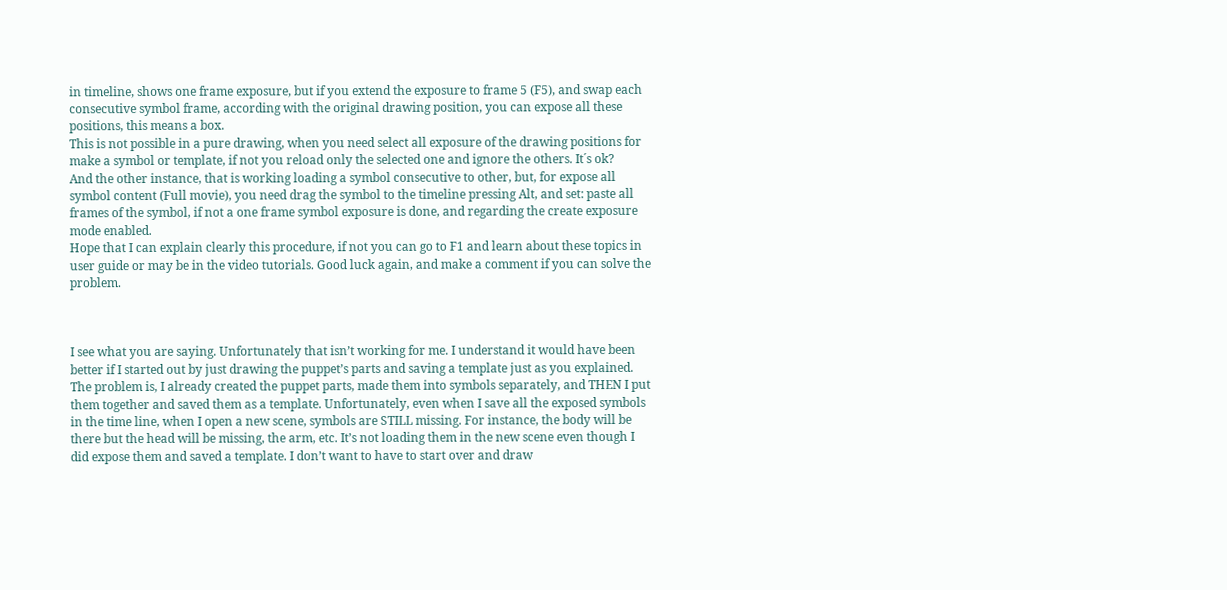in timeline, shows one frame exposure, but if you extend the exposure to frame 5 (F5), and swap each consecutive symbol frame, according with the original drawing position, you can expose all these positions, this means a box.
This is not possible in a pure drawing, when you need select all exposure of the drawing positions for make a symbol or template, if not you reload only the selected one and ignore the others. It´s ok?
And the other instance, that is working loading a symbol consecutive to other, but, for expose all symbol content (Full movie), you need drag the symbol to the timeline pressing Alt, and set: paste all frames of the symbol, if not a one frame symbol exposure is done, and regarding the create exposure mode enabled.
Hope that I can explain clearly this procedure, if not you can go to F1 and learn about these topics in user guide or may be in the video tutorials. Good luck again, and make a comment if you can solve the problem.



I see what you are saying. Unfortunately that isn’t working for me. I understand it would have been better if I started out by just drawing the puppet’s parts and saving a template just as you explained. The problem is, I already created the puppet parts, made them into symbols separately, and THEN I put them together and saved them as a template. Unfortunately, even when I save all the exposed symbols in the time line, when I open a new scene, symbols are STILL missing. For instance, the body will be there but the head will be missing, the arm, etc. It’s not loading them in the new scene even though I did expose them and saved a template. I don’t want to have to start over and draw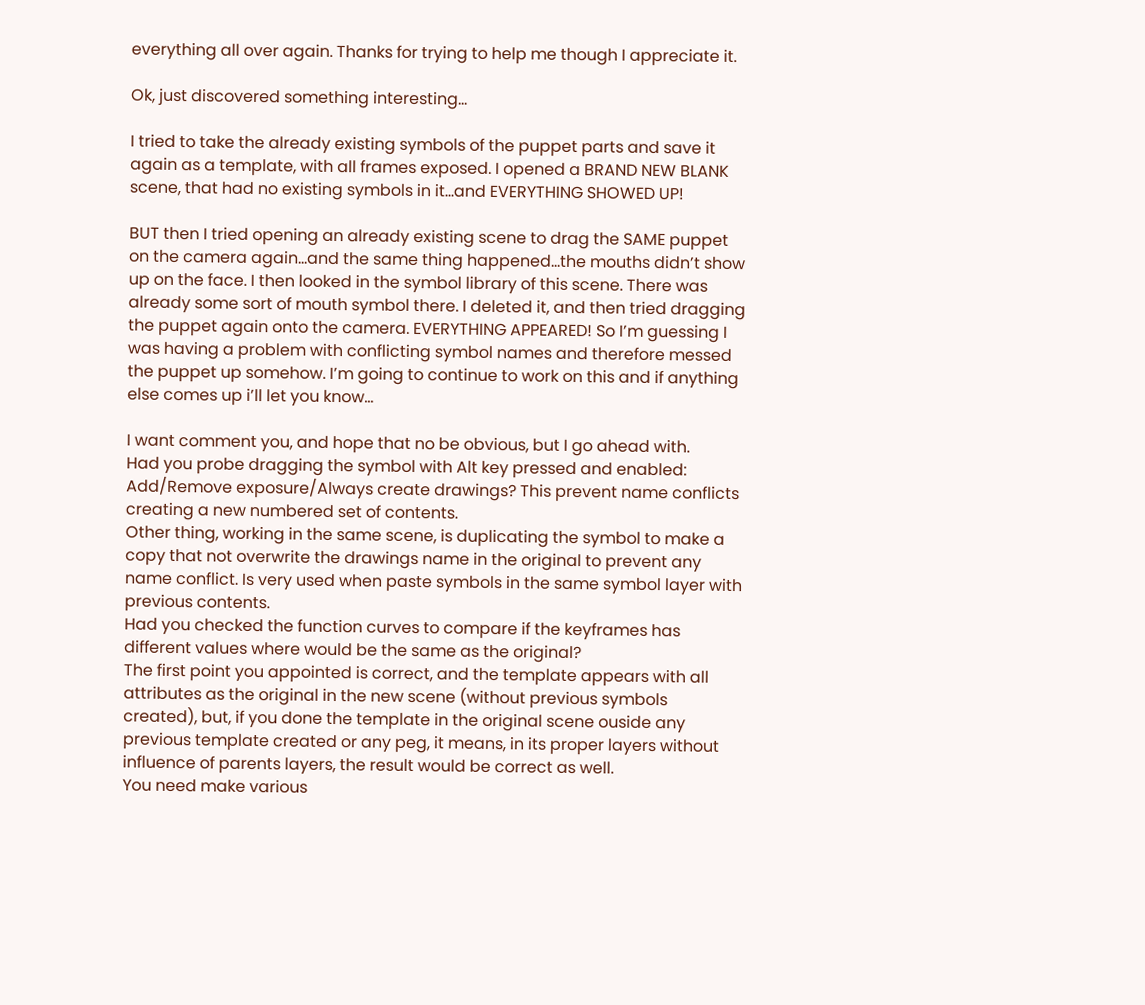everything all over again. Thanks for trying to help me though I appreciate it.

Ok, just discovered something interesting…

I tried to take the already existing symbols of the puppet parts and save it again as a template, with all frames exposed. I opened a BRAND NEW BLANK scene, that had no existing symbols in it…and EVERYTHING SHOWED UP!

BUT then I tried opening an already existing scene to drag the SAME puppet on the camera again…and the same thing happened…the mouths didn’t show up on the face. I then looked in the symbol library of this scene. There was already some sort of mouth symbol there. I deleted it, and then tried dragging the puppet again onto the camera. EVERYTHING APPEARED! So I’m guessing I was having a problem with conflicting symbol names and therefore messed the puppet up somehow. I’m going to continue to work on this and if anything else comes up i’ll let you know…

I want comment you, and hope that no be obvious, but I go ahead with.
Had you probe dragging the symbol with Alt key pressed and enabled: Add/Remove exposure/Always create drawings? This prevent name conflicts creating a new numbered set of contents.
Other thing, working in the same scene, is duplicating the symbol to make a copy that not overwrite the drawings name in the original to prevent any name conflict. Is very used when paste symbols in the same symbol layer with previous contents.
Had you checked the function curves to compare if the keyframes has different values where would be the same as the original?
The first point you appointed is correct, and the template appears with all attributes as the original in the new scene (without previous symbols created), but, if you done the template in the original scene ouside any previous template created or any peg, it means, in its proper layers without influence of parents layers, the result would be correct as well.
You need make various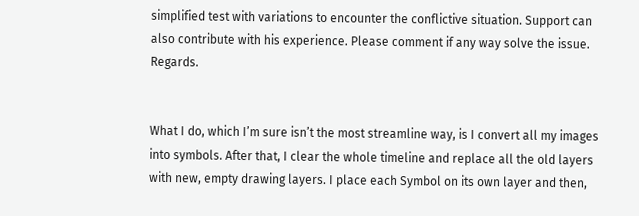simplified test with variations to encounter the conflictive situation. Support can also contribute with his experience. Please comment if any way solve the issue. Regards.


What I do, which I’m sure isn’t the most streamline way, is I convert all my images into symbols. After that, I clear the whole timeline and replace all the old layers with new, empty drawing layers. I place each Symbol on its own layer and then,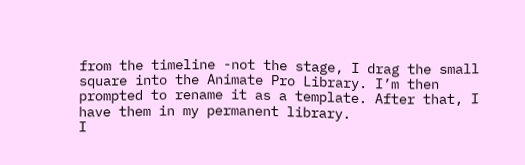from the timeline -not the stage, I drag the small square into the Animate Pro Library. I’m then prompted to rename it as a template. After that, I have them in my permanent library.
I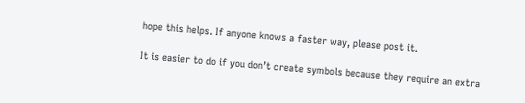hope this helps. If anyone knows a faster way, please post it.

It is easier to do if you don’t create symbols because they require an extra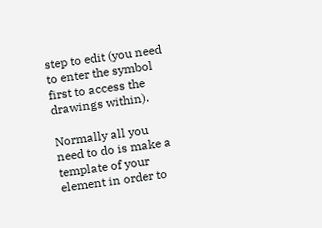step to edit (you need to enter the symbol first to access the drawings within).

Normally all you need to do is make a template of your element in order to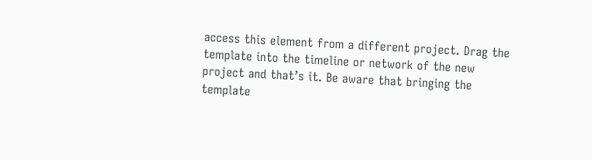access this element from a different project. Drag the template into the timeline or network of the new project and that’s it. Be aware that bringing the template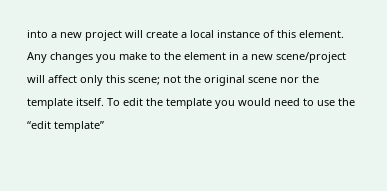into a new project will create a local instance of this element. Any changes you make to the element in a new scene/project will affect only this scene; not the original scene nor the template itself. To edit the template you would need to use the “edit template”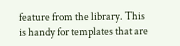feature from the library. This is handy for templates that are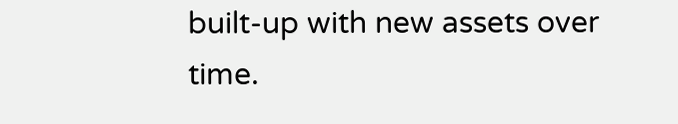built-up with new assets over time.